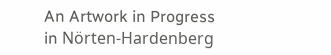An Artwork in Progress in Nörten-Hardenberg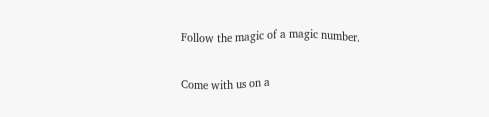Follow the magic of a magic number.

Come with us on a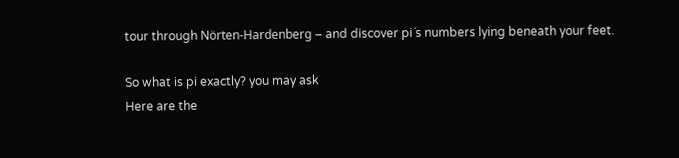tour through Nörten-Hardenberg – and discover pi´s numbers lying beneath your feet.

So what is pi exactly? you may ask
Here are the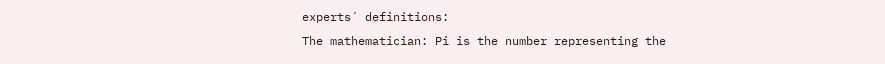experts´ definitions:
The mathematician: Pi is the number representing the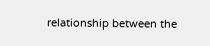relationship between the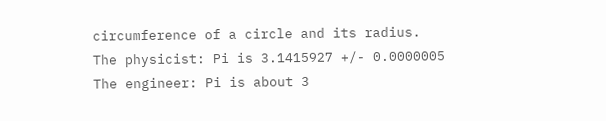circumference of a circle and its radius.
The physicist: Pi is 3.1415927 +/- 0.0000005
The engineer: Pi is about 3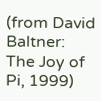(from David Baltner: The Joy of Pi, 1999)